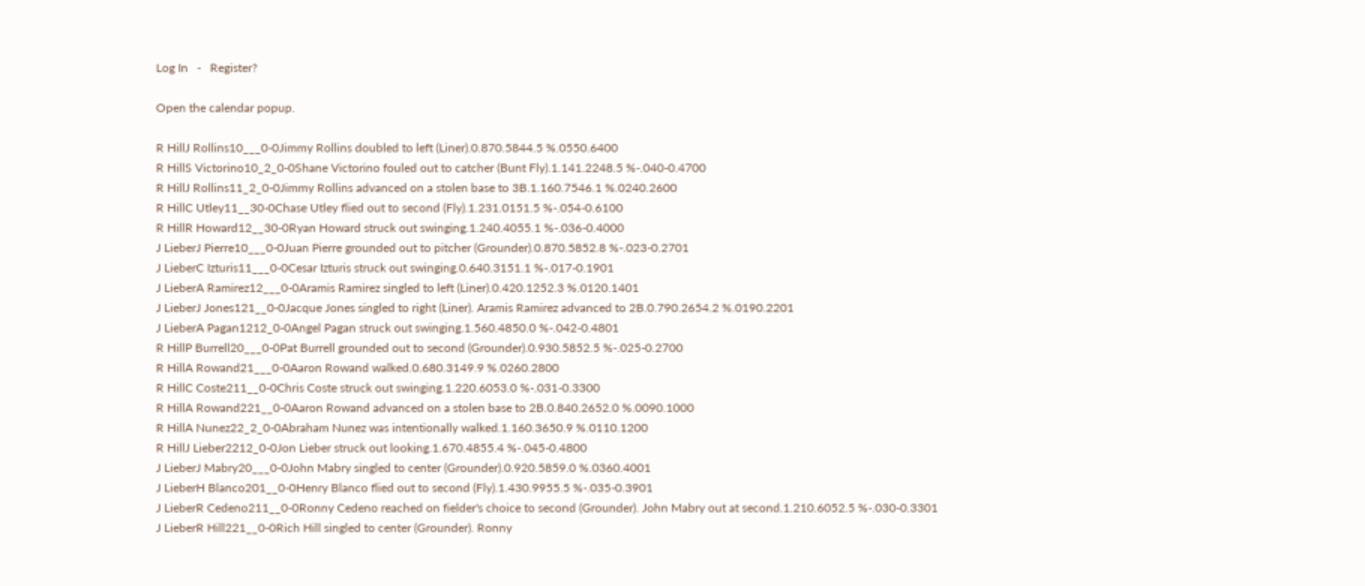Log In   -   Register?

Open the calendar popup.

R HillJ Rollins10___0-0Jimmy Rollins doubled to left (Liner).0.870.5844.5 %.0550.6400
R HillS Victorino10_2_0-0Shane Victorino fouled out to catcher (Bunt Fly).1.141.2248.5 %-.040-0.4700
R HillJ Rollins11_2_0-0Jimmy Rollins advanced on a stolen base to 3B.1.160.7546.1 %.0240.2600
R HillC Utley11__30-0Chase Utley flied out to second (Fly).1.231.0151.5 %-.054-0.6100
R HillR Howard12__30-0Ryan Howard struck out swinging.1.240.4055.1 %-.036-0.4000
J LieberJ Pierre10___0-0Juan Pierre grounded out to pitcher (Grounder).0.870.5852.8 %-.023-0.2701
J LieberC Izturis11___0-0Cesar Izturis struck out swinging.0.640.3151.1 %-.017-0.1901
J LieberA Ramirez12___0-0Aramis Ramirez singled to left (Liner).0.420.1252.3 %.0120.1401
J LieberJ Jones121__0-0Jacque Jones singled to right (Liner). Aramis Ramirez advanced to 2B.0.790.2654.2 %.0190.2201
J LieberA Pagan1212_0-0Angel Pagan struck out swinging.1.560.4850.0 %-.042-0.4801
R HillP Burrell20___0-0Pat Burrell grounded out to second (Grounder).0.930.5852.5 %-.025-0.2700
R HillA Rowand21___0-0Aaron Rowand walked.0.680.3149.9 %.0260.2800
R HillC Coste211__0-0Chris Coste struck out swinging.1.220.6053.0 %-.031-0.3300
R HillA Rowand221__0-0Aaron Rowand advanced on a stolen base to 2B.0.840.2652.0 %.0090.1000
R HillA Nunez22_2_0-0Abraham Nunez was intentionally walked.1.160.3650.9 %.0110.1200
R HillJ Lieber2212_0-0Jon Lieber struck out looking.1.670.4855.4 %-.045-0.4800
J LieberJ Mabry20___0-0John Mabry singled to center (Grounder).0.920.5859.0 %.0360.4001
J LieberH Blanco201__0-0Henry Blanco flied out to second (Fly).1.430.9955.5 %-.035-0.3901
J LieberR Cedeno211__0-0Ronny Cedeno reached on fielder's choice to second (Grounder). John Mabry out at second.1.210.6052.5 %-.030-0.3301
J LieberR Hill221__0-0Rich Hill singled to center (Grounder). Ronny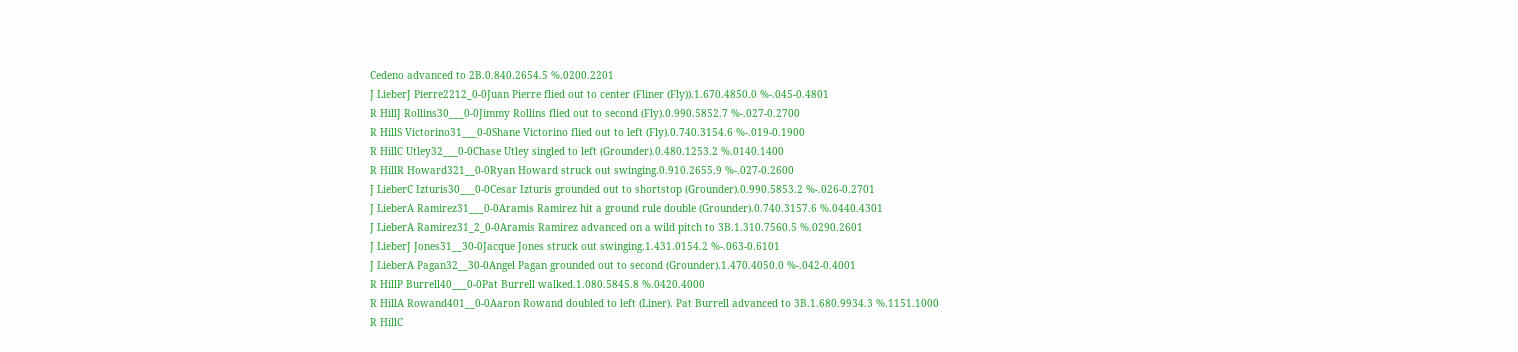Cedeno advanced to 2B.0.840.2654.5 %.0200.2201
J LieberJ Pierre2212_0-0Juan Pierre flied out to center (Fliner (Fly)).1.670.4850.0 %-.045-0.4801
R HillJ Rollins30___0-0Jimmy Rollins flied out to second (Fly).0.990.5852.7 %-.027-0.2700
R HillS Victorino31___0-0Shane Victorino flied out to left (Fly).0.740.3154.6 %-.019-0.1900
R HillC Utley32___0-0Chase Utley singled to left (Grounder).0.480.1253.2 %.0140.1400
R HillR Howard321__0-0Ryan Howard struck out swinging.0.910.2655.9 %-.027-0.2600
J LieberC Izturis30___0-0Cesar Izturis grounded out to shortstop (Grounder).0.990.5853.2 %-.026-0.2701
J LieberA Ramirez31___0-0Aramis Ramirez hit a ground rule double (Grounder).0.740.3157.6 %.0440.4301
J LieberA Ramirez31_2_0-0Aramis Ramirez advanced on a wild pitch to 3B.1.310.7560.5 %.0290.2601
J LieberJ Jones31__30-0Jacque Jones struck out swinging.1.431.0154.2 %-.063-0.6101
J LieberA Pagan32__30-0Angel Pagan grounded out to second (Grounder).1.470.4050.0 %-.042-0.4001
R HillP Burrell40___0-0Pat Burrell walked.1.080.5845.8 %.0420.4000
R HillA Rowand401__0-0Aaron Rowand doubled to left (Liner). Pat Burrell advanced to 3B.1.680.9934.3 %.1151.1000
R HillC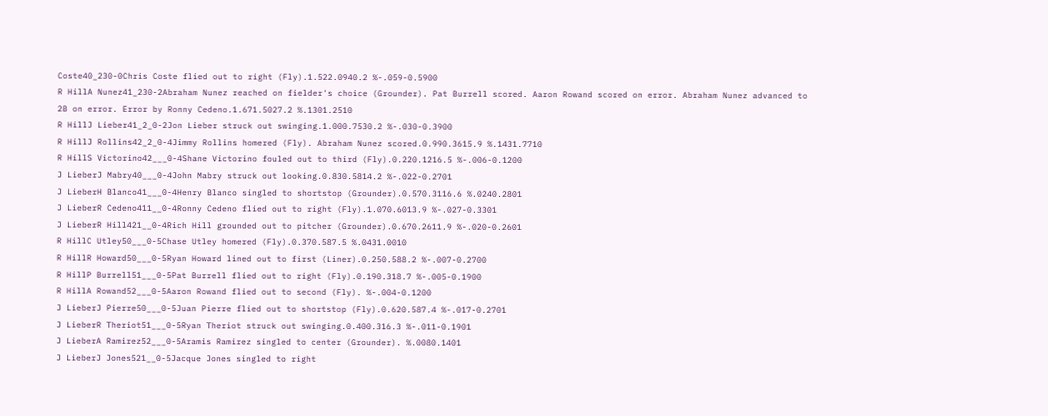Coste40_230-0Chris Coste flied out to right (Fly).1.522.0940.2 %-.059-0.5900
R HillA Nunez41_230-2Abraham Nunez reached on fielder's choice (Grounder). Pat Burrell scored. Aaron Rowand scored on error. Abraham Nunez advanced to 2B on error. Error by Ronny Cedeno.1.671.5027.2 %.1301.2510
R HillJ Lieber41_2_0-2Jon Lieber struck out swinging.1.000.7530.2 %-.030-0.3900
R HillJ Rollins42_2_0-4Jimmy Rollins homered (Fly). Abraham Nunez scored.0.990.3615.9 %.1431.7710
R HillS Victorino42___0-4Shane Victorino fouled out to third (Fly).0.220.1216.5 %-.006-0.1200
J LieberJ Mabry40___0-4John Mabry struck out looking.0.830.5814.2 %-.022-0.2701
J LieberH Blanco41___0-4Henry Blanco singled to shortstop (Grounder).0.570.3116.6 %.0240.2801
J LieberR Cedeno411__0-4Ronny Cedeno flied out to right (Fly).1.070.6013.9 %-.027-0.3301
J LieberR Hill421__0-4Rich Hill grounded out to pitcher (Grounder).0.670.2611.9 %-.020-0.2601
R HillC Utley50___0-5Chase Utley homered (Fly).0.370.587.5 %.0431.0010
R HillR Howard50___0-5Ryan Howard lined out to first (Liner).0.250.588.2 %-.007-0.2700
R HillP Burrell51___0-5Pat Burrell flied out to right (Fly).0.190.318.7 %-.005-0.1900
R HillA Rowand52___0-5Aaron Rowand flied out to second (Fly). %-.004-0.1200
J LieberJ Pierre50___0-5Juan Pierre flied out to shortstop (Fly).0.620.587.4 %-.017-0.2701
J LieberR Theriot51___0-5Ryan Theriot struck out swinging.0.400.316.3 %-.011-0.1901
J LieberA Ramirez52___0-5Aramis Ramirez singled to center (Grounder). %.0080.1401
J LieberJ Jones521__0-5Jacque Jones singled to right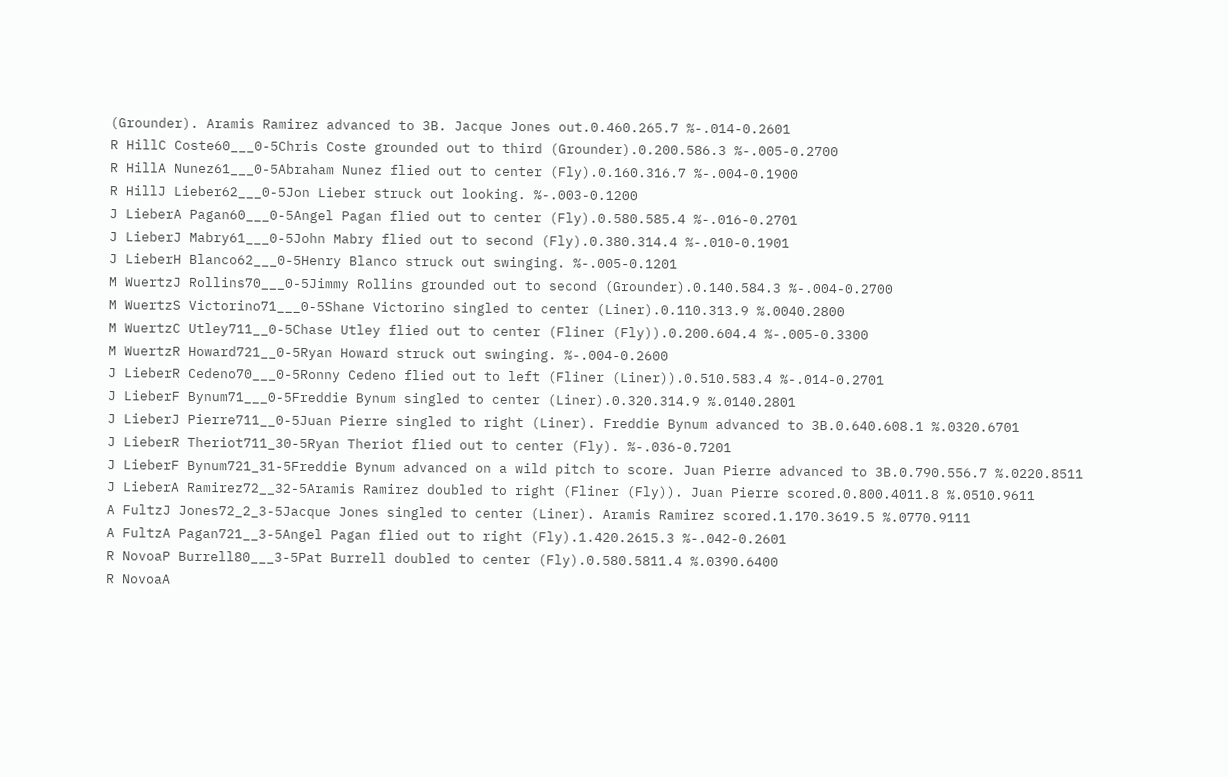(Grounder). Aramis Ramirez advanced to 3B. Jacque Jones out.0.460.265.7 %-.014-0.2601
R HillC Coste60___0-5Chris Coste grounded out to third (Grounder).0.200.586.3 %-.005-0.2700
R HillA Nunez61___0-5Abraham Nunez flied out to center (Fly).0.160.316.7 %-.004-0.1900
R HillJ Lieber62___0-5Jon Lieber struck out looking. %-.003-0.1200
J LieberA Pagan60___0-5Angel Pagan flied out to center (Fly).0.580.585.4 %-.016-0.2701
J LieberJ Mabry61___0-5John Mabry flied out to second (Fly).0.380.314.4 %-.010-0.1901
J LieberH Blanco62___0-5Henry Blanco struck out swinging. %-.005-0.1201
M WuertzJ Rollins70___0-5Jimmy Rollins grounded out to second (Grounder).0.140.584.3 %-.004-0.2700
M WuertzS Victorino71___0-5Shane Victorino singled to center (Liner).0.110.313.9 %.0040.2800
M WuertzC Utley711__0-5Chase Utley flied out to center (Fliner (Fly)).0.200.604.4 %-.005-0.3300
M WuertzR Howard721__0-5Ryan Howard struck out swinging. %-.004-0.2600
J LieberR Cedeno70___0-5Ronny Cedeno flied out to left (Fliner (Liner)).0.510.583.4 %-.014-0.2701
J LieberF Bynum71___0-5Freddie Bynum singled to center (Liner).0.320.314.9 %.0140.2801
J LieberJ Pierre711__0-5Juan Pierre singled to right (Liner). Freddie Bynum advanced to 3B.0.640.608.1 %.0320.6701
J LieberR Theriot711_30-5Ryan Theriot flied out to center (Fly). %-.036-0.7201
J LieberF Bynum721_31-5Freddie Bynum advanced on a wild pitch to score. Juan Pierre advanced to 3B.0.790.556.7 %.0220.8511
J LieberA Ramirez72__32-5Aramis Ramirez doubled to right (Fliner (Fly)). Juan Pierre scored.0.800.4011.8 %.0510.9611
A FultzJ Jones72_2_3-5Jacque Jones singled to center (Liner). Aramis Ramirez scored.1.170.3619.5 %.0770.9111
A FultzA Pagan721__3-5Angel Pagan flied out to right (Fly).1.420.2615.3 %-.042-0.2601
R NovoaP Burrell80___3-5Pat Burrell doubled to center (Fly).0.580.5811.4 %.0390.6400
R NovoaA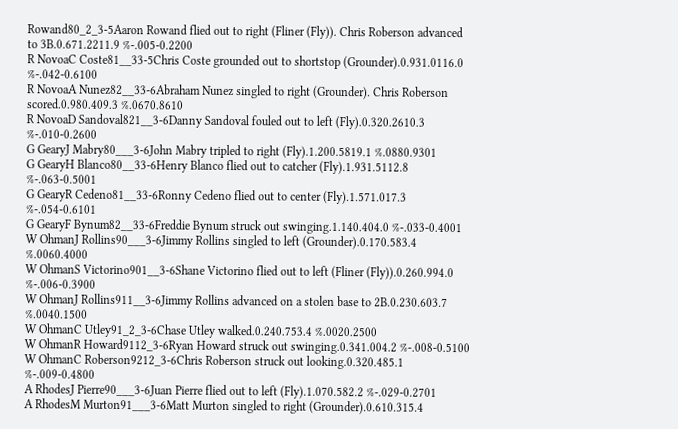Rowand80_2_3-5Aaron Rowand flied out to right (Fliner (Fly)). Chris Roberson advanced to 3B.0.671.2211.9 %-.005-0.2200
R NovoaC Coste81__33-5Chris Coste grounded out to shortstop (Grounder).0.931.0116.0 %-.042-0.6100
R NovoaA Nunez82__33-6Abraham Nunez singled to right (Grounder). Chris Roberson scored.0.980.409.3 %.0670.8610
R NovoaD Sandoval821__3-6Danny Sandoval fouled out to left (Fly).0.320.2610.3 %-.010-0.2600
G GearyJ Mabry80___3-6John Mabry tripled to right (Fly).1.200.5819.1 %.0880.9301
G GearyH Blanco80__33-6Henry Blanco flied out to catcher (Fly).1.931.5112.8 %-.063-0.5001
G GearyR Cedeno81__33-6Ronny Cedeno flied out to center (Fly).1.571.017.3 %-.054-0.6101
G GearyF Bynum82__33-6Freddie Bynum struck out swinging.1.140.404.0 %-.033-0.4001
W OhmanJ Rollins90___3-6Jimmy Rollins singled to left (Grounder).0.170.583.4 %.0060.4000
W OhmanS Victorino901__3-6Shane Victorino flied out to left (Fliner (Fly)).0.260.994.0 %-.006-0.3900
W OhmanJ Rollins911__3-6Jimmy Rollins advanced on a stolen base to 2B.0.230.603.7 %.0040.1500
W OhmanC Utley91_2_3-6Chase Utley walked.0.240.753.4 %.0020.2500
W OhmanR Howard9112_3-6Ryan Howard struck out swinging.0.341.004.2 %-.008-0.5100
W OhmanC Roberson9212_3-6Chris Roberson struck out looking.0.320.485.1 %-.009-0.4800
A RhodesJ Pierre90___3-6Juan Pierre flied out to left (Fly).1.070.582.2 %-.029-0.2701
A RhodesM Murton91___3-6Matt Murton singled to right (Grounder).0.610.315.4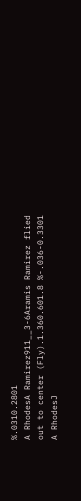%.0310.2801
A RhodesA Ramirez911__3-6Aramis Ramirez flied out to center (Fly).1.360.601.8 %-.036-0.3301
A RhodesJ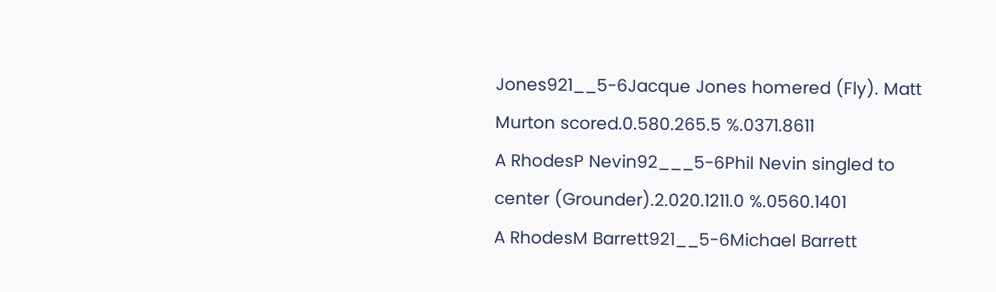Jones921__5-6Jacque Jones homered (Fly). Matt Murton scored.0.580.265.5 %.0371.8611
A RhodesP Nevin92___5-6Phil Nevin singled to center (Grounder).2.020.1211.0 %.0560.1401
A RhodesM Barrett921__5-6Michael Barrett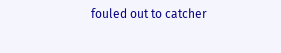fouled out to catcher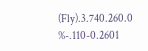(Fly).3.740.260.0 %-.110-0.2601